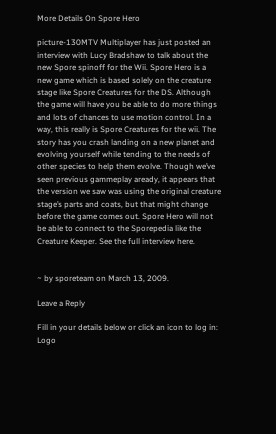More Details On Spore Hero

picture-130MTV Multiplayer has just posted an interview with Lucy Bradshaw to talk about the new Spore spinoff for the Wii. Spore Hero is a new game which is based solely on the creature stage like Spore Creatures for the DS. Although the game will have you be able to do more things and lots of chances to use motion control. In a way, this really is Spore Creatures for the wii. The story has you crash landing on a new planet and evolving yourself while tending to the needs of other species to help them evolve. Though we’ve seen previous gammeplay aready, it appears that the version we saw was using the original creature stage’s parts and coats, but that might change before the game comes out. Spore Hero will not be able to connect to the Sporepedia like the Creature Keeper. See the full interview here.


~ by sporeteam on March 13, 2009.

Leave a Reply

Fill in your details below or click an icon to log in: Logo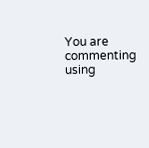You are commenting using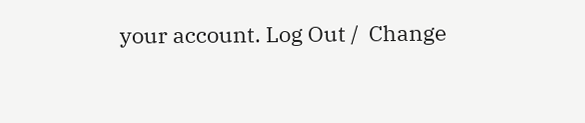your account. Log Out /  Change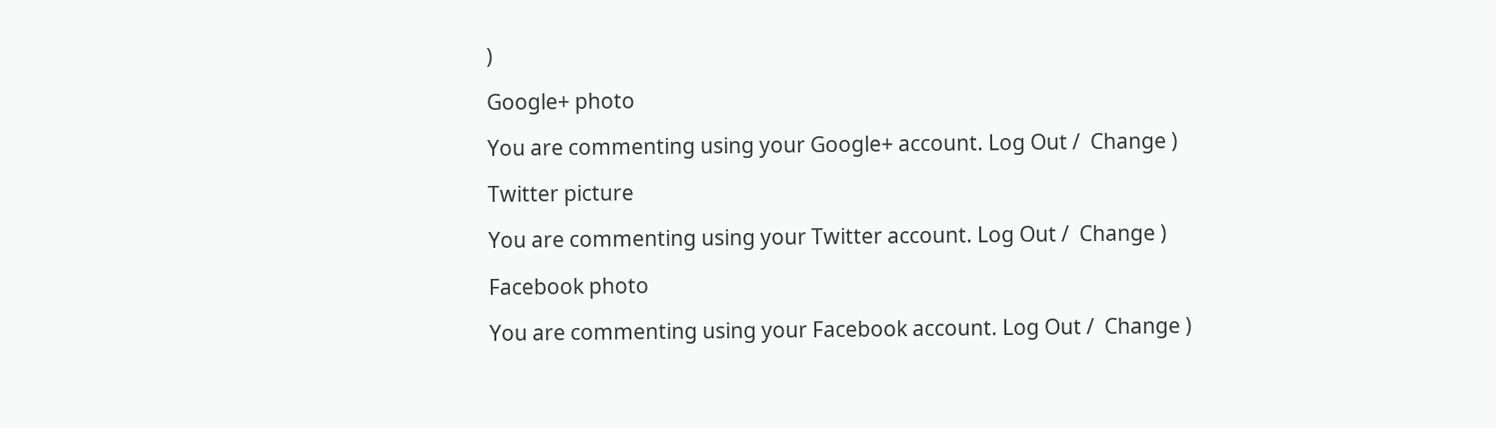)

Google+ photo

You are commenting using your Google+ account. Log Out /  Change )

Twitter picture

You are commenting using your Twitter account. Log Out /  Change )

Facebook photo

You are commenting using your Facebook account. Log Out /  Change )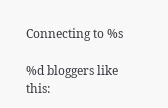Connecting to %s

%d bloggers like this: